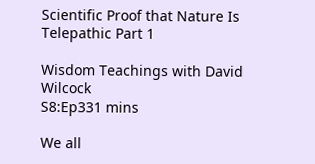Scientific Proof that Nature Is Telepathic Part 1

Wisdom Teachings with David Wilcock
S8:Ep331 mins

We all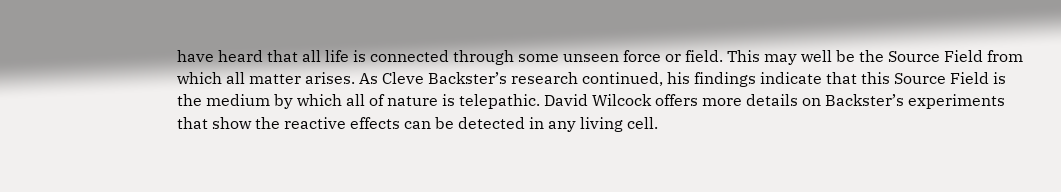have heard that all life is connected through some unseen force or field. This may well be the Source Field from which all matter arises. As Cleve Backster’s research continued, his findings indicate that this Source Field is the medium by which all of nature is telepathic. David Wilcock offers more details on Backster’s experiments that show the reactive effects can be detected in any living cell.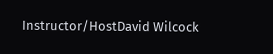Instructor/HostDavid Wilcock